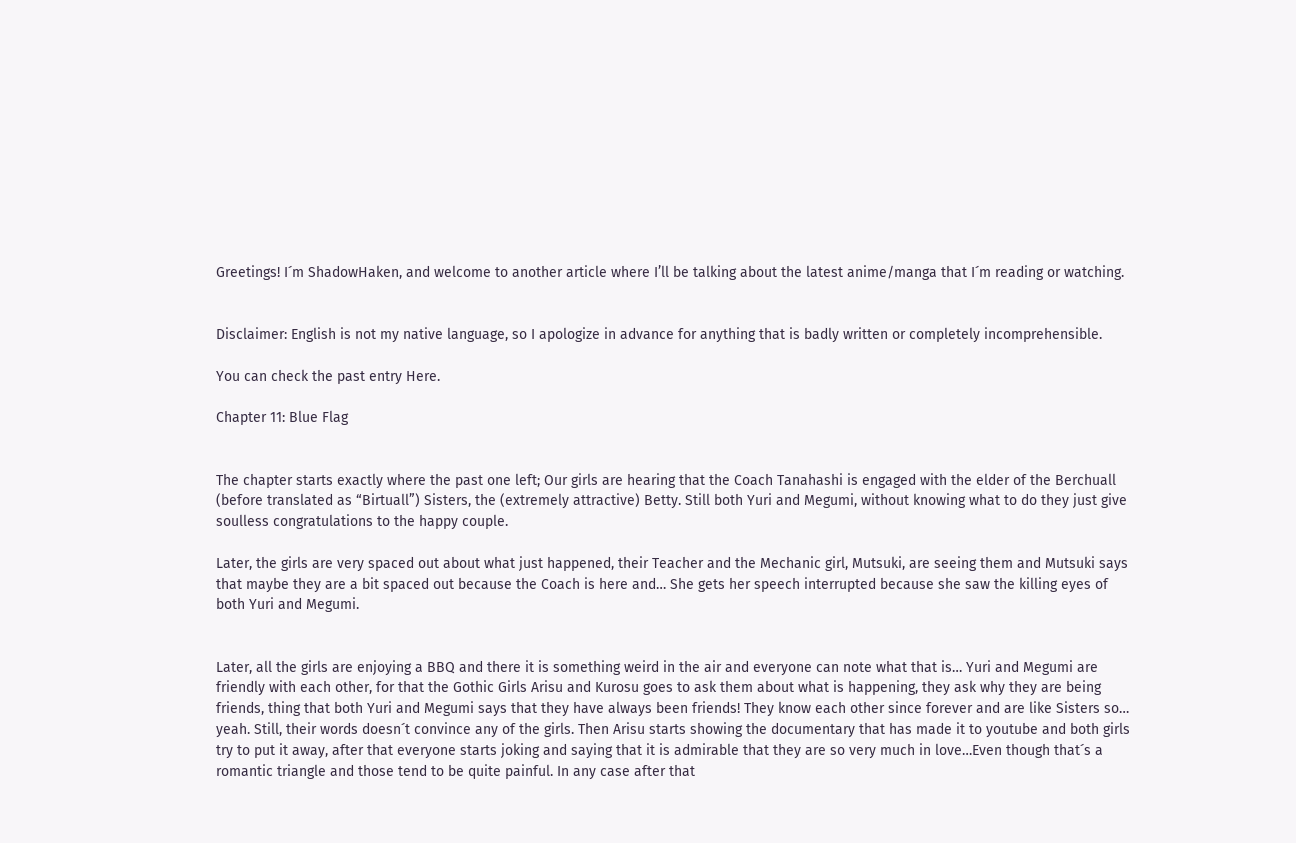Greetings! I´m ShadowHaken, and welcome to another article where I’ll be talking about the latest anime/manga that I´m reading or watching.


Disclaimer: English is not my native language, so I apologize in advance for anything that is badly written or completely incomprehensible.

You can check the past entry Here.

Chapter 11: Blue Flag


The chapter starts exactly where the past one left; Our girls are hearing that the Coach Tanahashi is engaged with the elder of the Berchuall (before translated as “Birtuall”) Sisters, the (extremely attractive) Betty. Still both Yuri and Megumi, without knowing what to do they just give soulless congratulations to the happy couple.

Later, the girls are very spaced out about what just happened, their Teacher and the Mechanic girl, Mutsuki, are seeing them and Mutsuki says that maybe they are a bit spaced out because the Coach is here and… She gets her speech interrupted because she saw the killing eyes of both Yuri and Megumi.


Later, all the girls are enjoying a BBQ and there it is something weird in the air and everyone can note what that is… Yuri and Megumi are friendly with each other, for that the Gothic Girls Arisu and Kurosu goes to ask them about what is happening, they ask why they are being friends, thing that both Yuri and Megumi says that they have always been friends! They know each other since forever and are like Sisters so… yeah. Still, their words doesn´t convince any of the girls. Then Arisu starts showing the documentary that has made it to youtube and both girls try to put it away, after that everyone starts joking and saying that it is admirable that they are so very much in love…Even though that´s a romantic triangle and those tend to be quite painful. In any case after that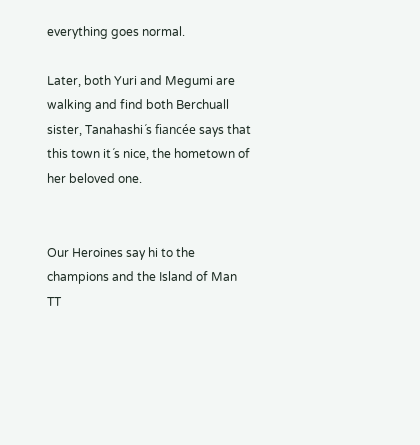everything goes normal.

Later, both Yuri and Megumi are walking and find both Berchuall sister, Tanahashi´s fiancée says that this town it´s nice, the hometown of her beloved one.


Our Heroines say hi to the champions and the Island of Man TT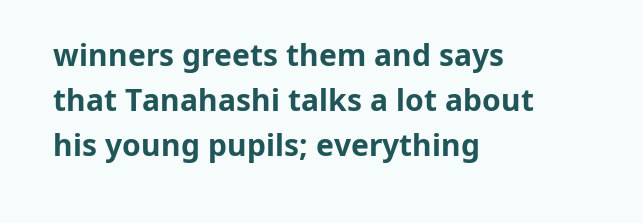winners greets them and says that Tanahashi talks a lot about his young pupils; everything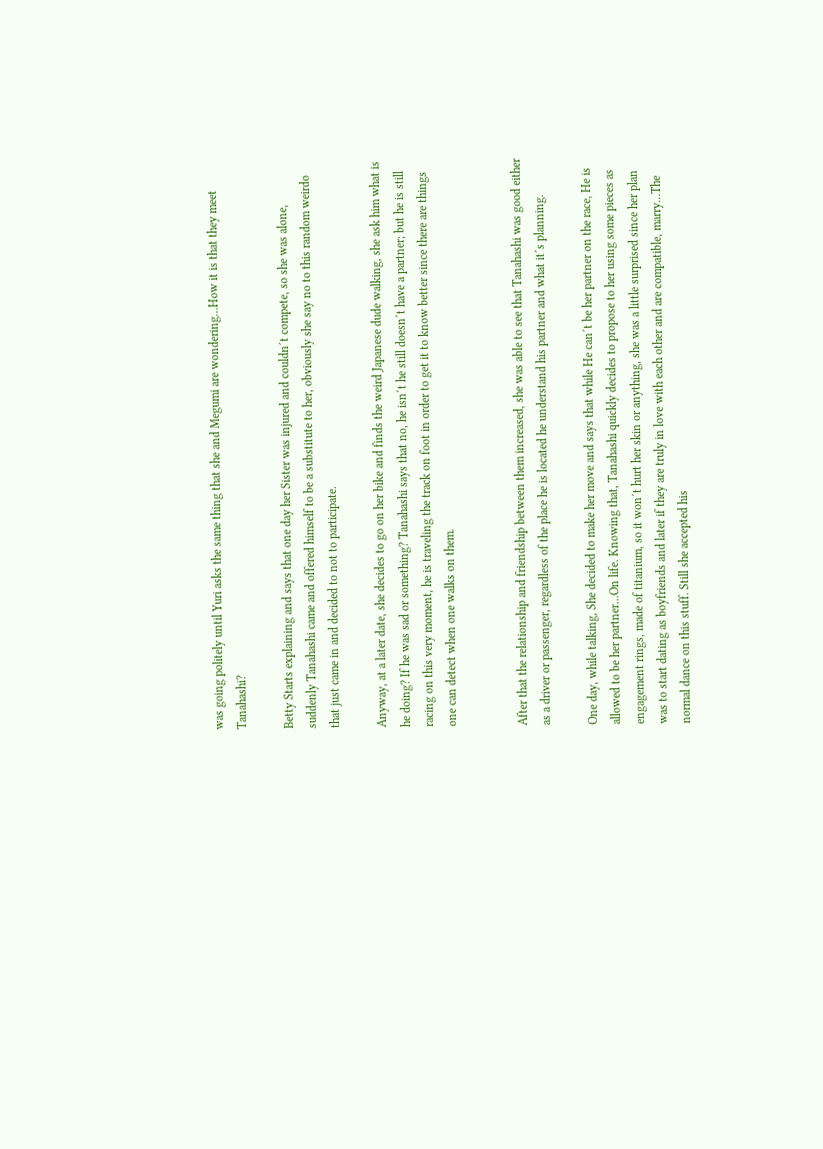was going politely until Yuri asks the same thing that she and Megumi are wondering…How it is that they meet Tanahashi?

Betty Starts explaining and says that one day her Sister was injured and couldn´t compete, so she was alone, suddenly Tanahashi came and offered himself to be a substitute to her, obviously she say no to this random weirdo that just came in and decided to not to participate.

Anyway, at a later date, she decides to go on her bike and finds the weird Japanese dude walking, she ask him what is he doing? If he was sad or something? Tanahashi says that no, he isn´t he still doesn´t have a partner; but he is still racing on this very moment, he is traveling the track on foot in order to get it to know better since there are things one can detect when one walks on them.


After that the relationship and friendship between them increased, she was able to see that Tanahashi was good either as a driver or passenger, regardless of the place he is located he understand his partner and what it´s planning.

One day, while talking, She decided to make her move and says that while He can´t be her partner on the race, He is allowed to be her partner…On life. Knowing that, Tanahashi quickly decides to propose to her using some pieces as engagement rings, made of titanium, so it won´t hurt her skin or anything, she was a little surprised since her plan was to start dating as boyfriends and later if they are truly in love with each other and are compatible, marry…The normal dance on this stuff. Still she accepted his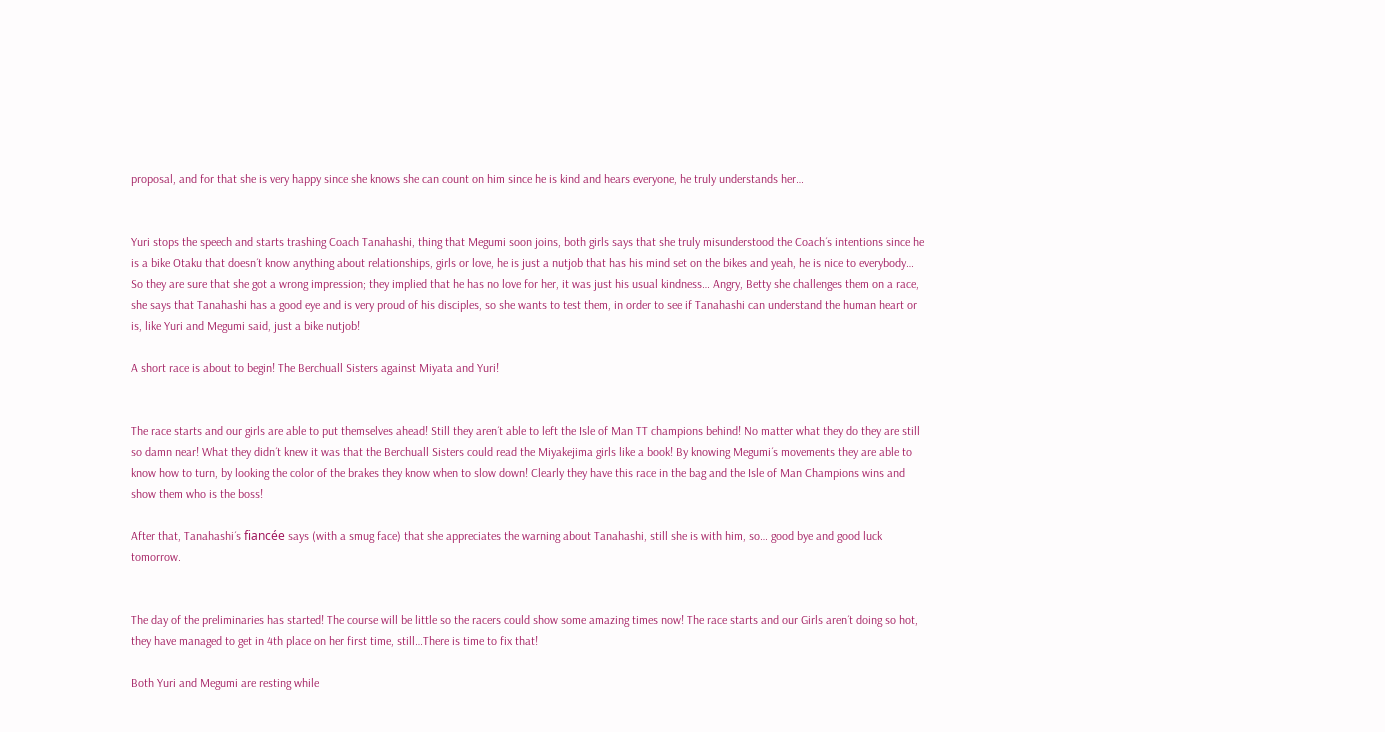proposal, and for that she is very happy since she knows she can count on him since he is kind and hears everyone, he truly understands her…


Yuri stops the speech and starts trashing Coach Tanahashi, thing that Megumi soon joins, both girls says that she truly misunderstood the Coach´s intentions since he is a bike Otaku that doesn´t know anything about relationships, girls or love, he is just a nutjob that has his mind set on the bikes and yeah, he is nice to everybody… So they are sure that she got a wrong impression; they implied that he has no love for her, it was just his usual kindness… Angry, Betty she challenges them on a race, she says that Tanahashi has a good eye and is very proud of his disciples, so she wants to test them, in order to see if Tanahashi can understand the human heart or is, like Yuri and Megumi said, just a bike nutjob!

A short race is about to begin! The Berchuall Sisters against Miyata and Yuri!


The race starts and our girls are able to put themselves ahead! Still they aren´t able to left the Isle of Man TT champions behind! No matter what they do they are still so damn near! What they didn´t knew it was that the Berchuall Sisters could read the Miyakejima girls like a book! By knowing Megumi´s movements they are able to know how to turn, by looking the color of the brakes they know when to slow down! Clearly they have this race in the bag and the Isle of Man Champions wins and show them who is the boss!

After that, Tanahashi´s fiancée says (with a smug face) that she appreciates the warning about Tanahashi, still she is with him, so… good bye and good luck tomorrow.


The day of the preliminaries has started! The course will be little so the racers could show some amazing times now! The race starts and our Girls aren´t doing so hot, they have managed to get in 4th place on her first time, still…There is time to fix that!

Both Yuri and Megumi are resting while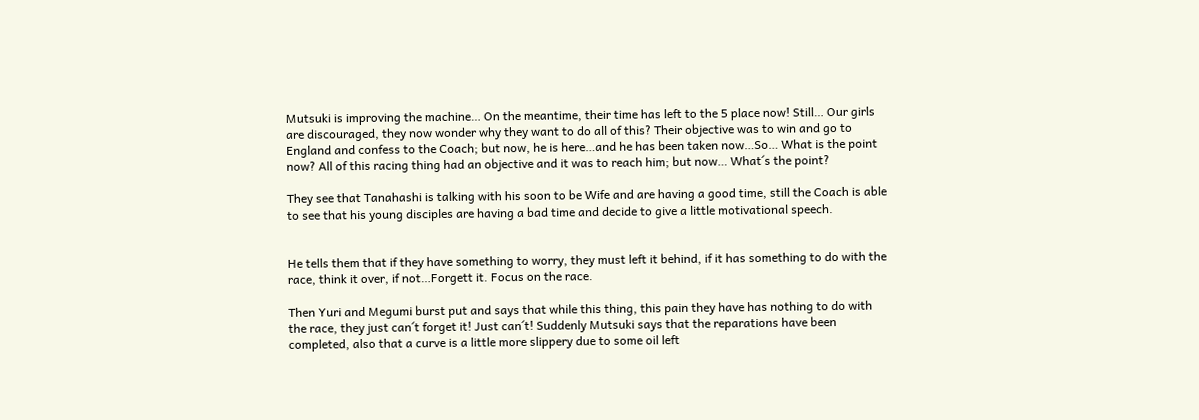Mutsuki is improving the machine… On the meantime, their time has left to the 5 place now! Still… Our girls are discouraged, they now wonder why they want to do all of this? Their objective was to win and go to England and confess to the Coach; but now, he is here…and he has been taken now…So… What is the point now? All of this racing thing had an objective and it was to reach him; but now… What´s the point?

They see that Tanahashi is talking with his soon to be Wife and are having a good time, still the Coach is able to see that his young disciples are having a bad time and decide to give a little motivational speech.


He tells them that if they have something to worry, they must left it behind, if it has something to do with the race, think it over, if not…Forgett it. Focus on the race.

Then Yuri and Megumi burst put and says that while this thing, this pain they have has nothing to do with the race, they just can´t forget it! Just can´t! Suddenly Mutsuki says that the reparations have been completed, also that a curve is a little more slippery due to some oil left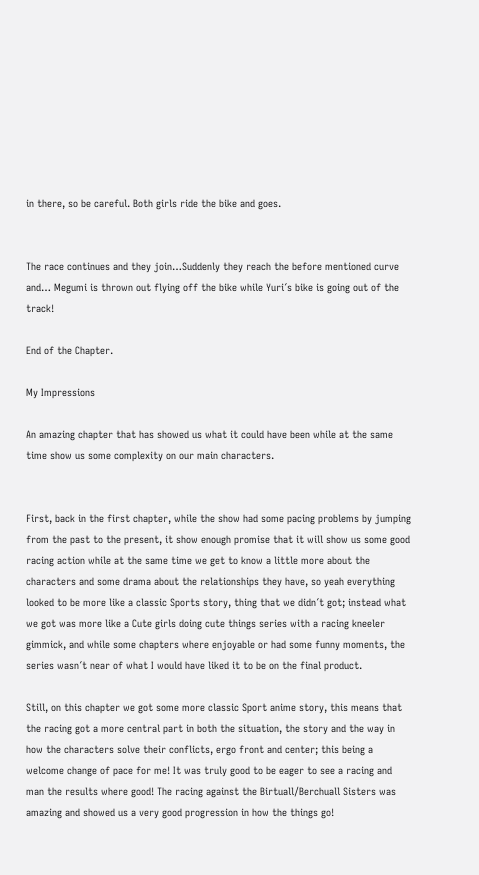in there, so be careful. Both girls ride the bike and goes.


The race continues and they join…Suddenly they reach the before mentioned curve and… Megumi is thrown out flying off the bike while Yuri´s bike is going out of the track!

End of the Chapter.

My Impressions

An amazing chapter that has showed us what it could have been while at the same time show us some complexity on our main characters.


First, back in the first chapter, while the show had some pacing problems by jumping from the past to the present, it show enough promise that it will show us some good racing action while at the same time we get to know a little more about the characters and some drama about the relationships they have, so yeah everything looked to be more like a classic Sports story, thing that we didn´t got; instead what we got was more like a Cute girls doing cute things series with a racing kneeler gimmick, and while some chapters where enjoyable or had some funny moments, the series wasn´t near of what I would have liked it to be on the final product.

Still, on this chapter we got some more classic Sport anime story, this means that the racing got a more central part in both the situation, the story and the way in how the characters solve their conflicts, ergo front and center; this being a welcome change of pace for me! It was truly good to be eager to see a racing and man the results where good! The racing against the Birtuall/Berchuall Sisters was amazing and showed us a very good progression in how the things go!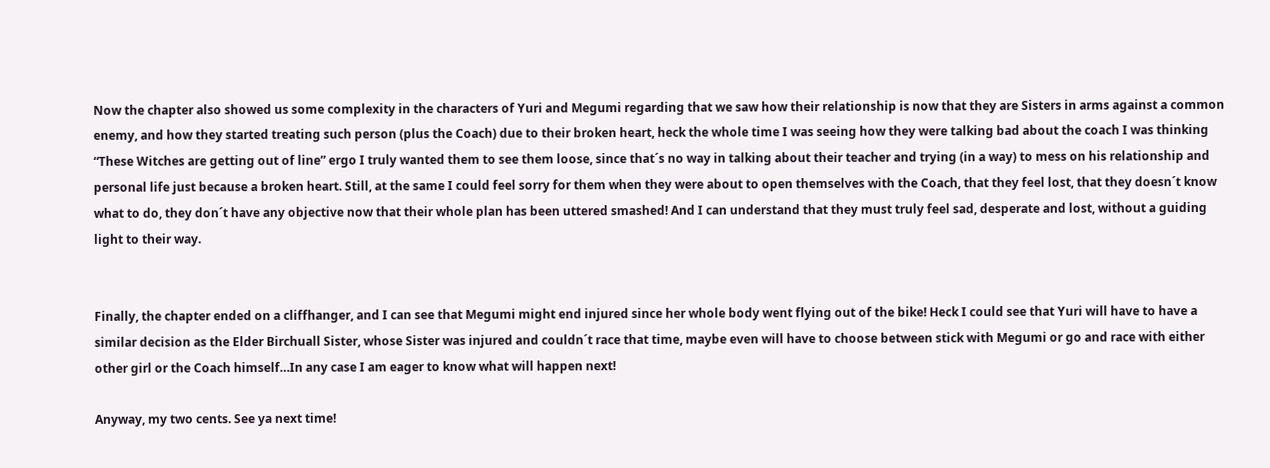Now the chapter also showed us some complexity in the characters of Yuri and Megumi regarding that we saw how their relationship is now that they are Sisters in arms against a common enemy, and how they started treating such person (plus the Coach) due to their broken heart, heck the whole time I was seeing how they were talking bad about the coach I was thinking “These Witches are getting out of line” ergo I truly wanted them to see them loose, since that´s no way in talking about their teacher and trying (in a way) to mess on his relationship and personal life just because a broken heart. Still, at the same I could feel sorry for them when they were about to open themselves with the Coach, that they feel lost, that they doesn´t know what to do, they don´t have any objective now that their whole plan has been uttered smashed! And I can understand that they must truly feel sad, desperate and lost, without a guiding light to their way.


Finally, the chapter ended on a cliffhanger, and I can see that Megumi might end injured since her whole body went flying out of the bike! Heck I could see that Yuri will have to have a similar decision as the Elder Birchuall Sister, whose Sister was injured and couldn´t race that time, maybe even will have to choose between stick with Megumi or go and race with either other girl or the Coach himself…In any case I am eager to know what will happen next!

Anyway, my two cents. See ya next time!